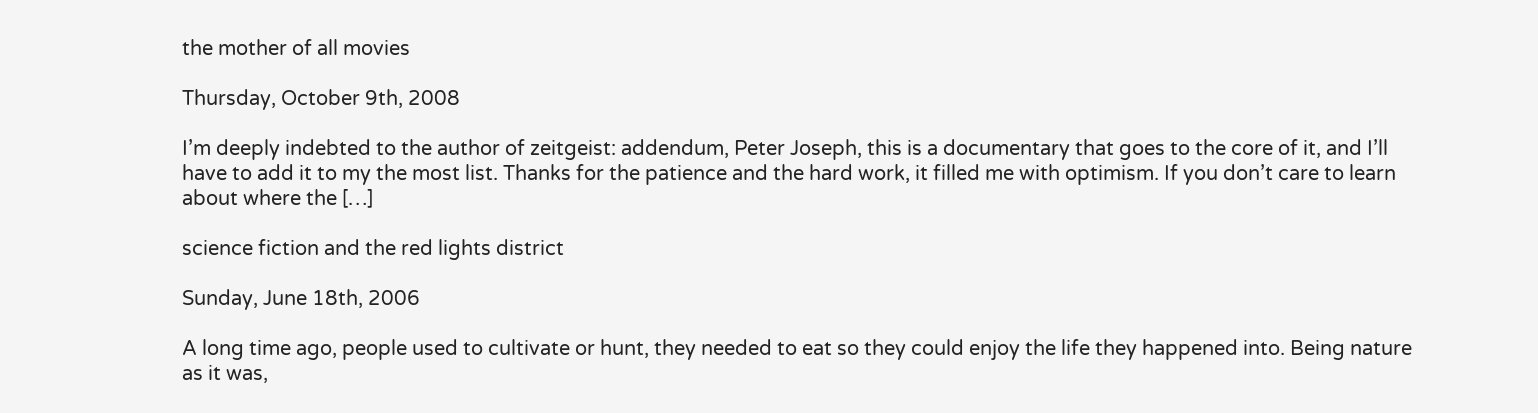the mother of all movies

Thursday, October 9th, 2008

I’m deeply indebted to the author of zeitgeist: addendum, Peter Joseph, this is a documentary that goes to the core of it, and I’ll have to add it to my the most list. Thanks for the patience and the hard work, it filled me with optimism. If you don’t care to learn about where the […]

science fiction and the red lights district

Sunday, June 18th, 2006

A long time ago, people used to cultivate or hunt, they needed to eat so they could enjoy the life they happened into. Being nature as it was,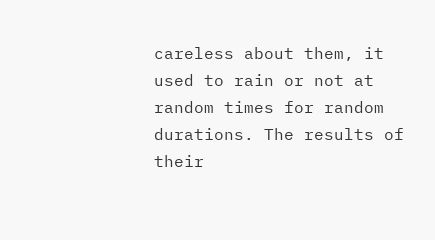careless about them, it used to rain or not at random times for random durations. The results of their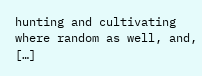hunting and cultivating where random as well, and, […]